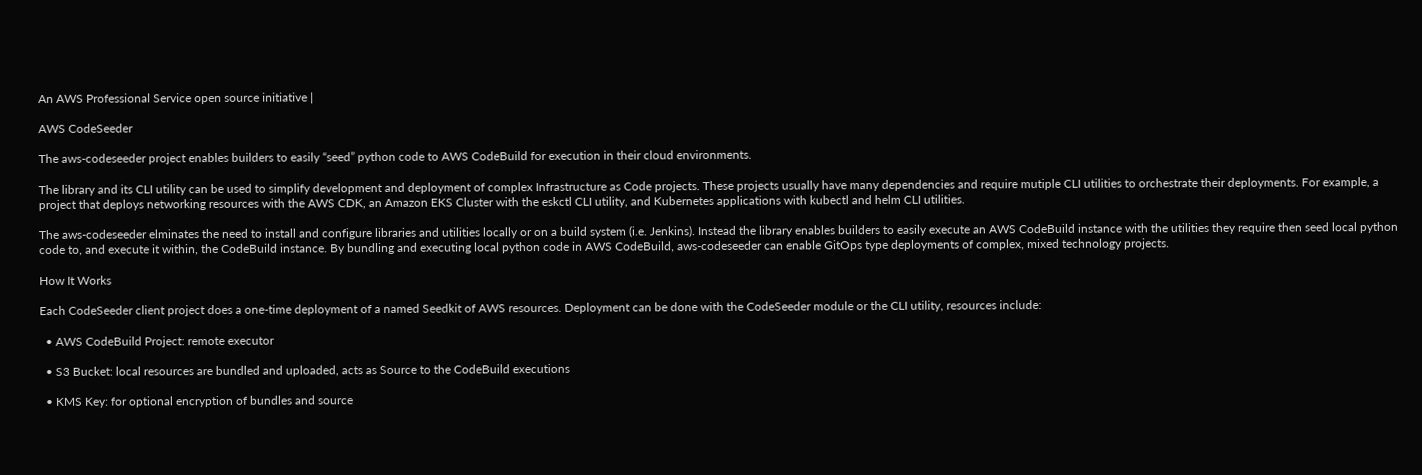An AWS Professional Service open source initiative |

AWS CodeSeeder

The aws-codeseeder project enables builders to easily “seed” python code to AWS CodeBuild for execution in their cloud environments.

The library and its CLI utility can be used to simplify development and deployment of complex Infrastructure as Code projects. These projects usually have many dependencies and require mutiple CLI utilities to orchestrate their deployments. For example, a project that deploys networking resources with the AWS CDK, an Amazon EKS Cluster with the eskctl CLI utility, and Kubernetes applications with kubectl and helm CLI utilities.

The aws-codeseeder elminates the need to install and configure libraries and utilities locally or on a build system (i.e. Jenkins). Instead the library enables builders to easily execute an AWS CodeBuild instance with the utilities they require then seed local python code to, and execute it within, the CodeBuild instance. By bundling and executing local python code in AWS CodeBuild, aws-codeseeder can enable GitOps type deployments of complex, mixed technology projects.

How It Works

Each CodeSeeder client project does a one-time deployment of a named Seedkit of AWS resources. Deployment can be done with the CodeSeeder module or the CLI utility, resources include:

  • AWS CodeBuild Project: remote executor

  • S3 Bucket: local resources are bundled and uploaded, acts as Source to the CodeBuild executions

  • KMS Key: for optional encryption of bundles and source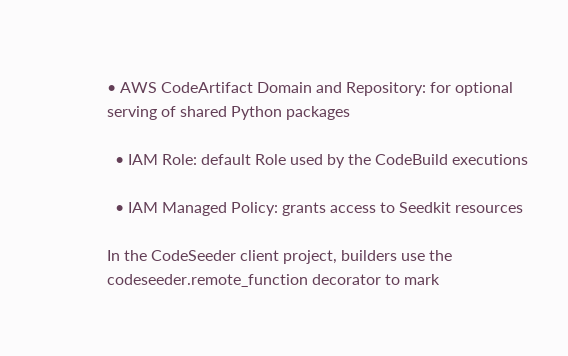• AWS CodeArtifact Domain and Repository: for optional serving of shared Python packages

  • IAM Role: default Role used by the CodeBuild executions

  • IAM Managed Policy: grants access to Seedkit resources

In the CodeSeeder client project, builders use the codeseeder.remote_function decorator to mark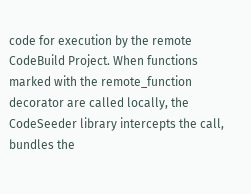code for execution by the remote CodeBuild Project. When functions marked with the remote_function decorator are called locally, the CodeSeeder library intercepts the call, bundles the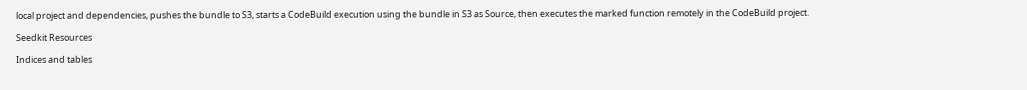local project and dependencies, pushes the bundle to S3, starts a CodeBuild execution using the bundle in S3 as Source, then executes the marked function remotely in the CodeBuild project.

Seedkit Resources

Indices and tables